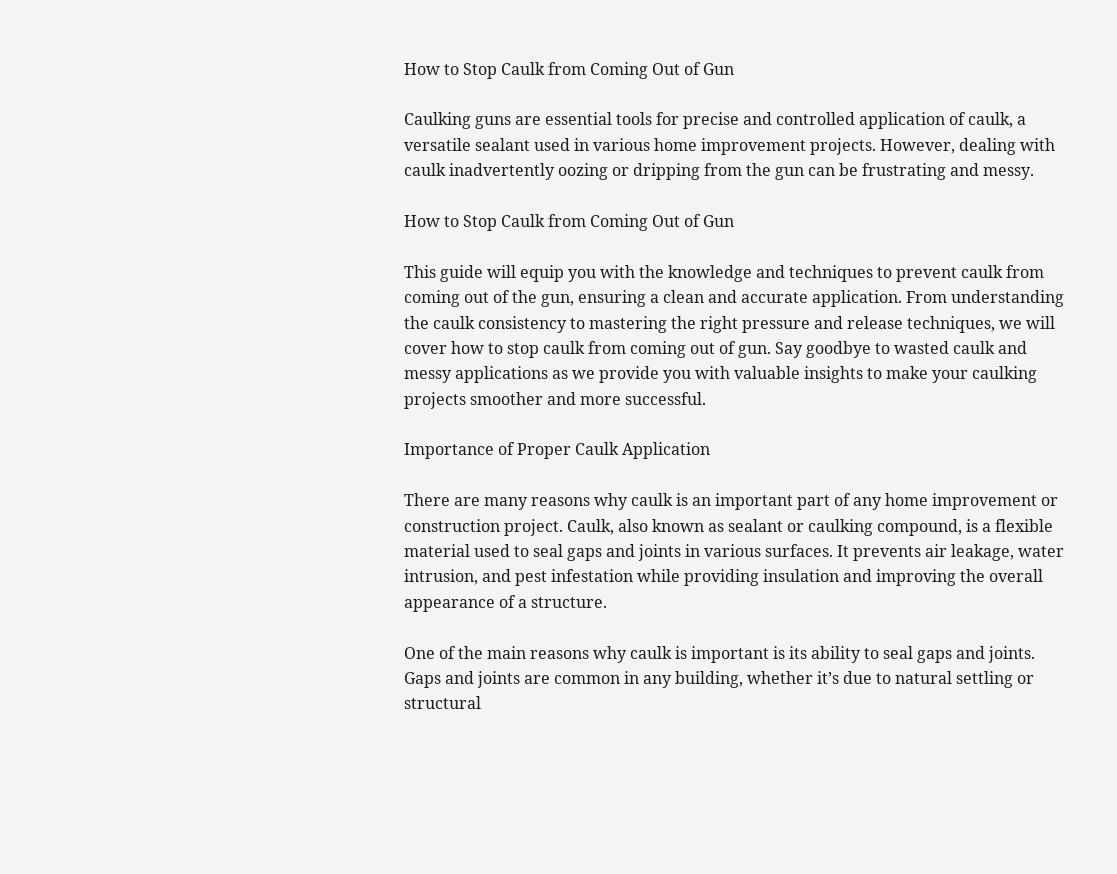How to Stop Caulk from Coming Out of Gun

Caulking guns are essential tools for precise and controlled application of caulk, a versatile sealant used in various home improvement projects. However, dealing with caulk inadvertently oozing or dripping from the gun can be frustrating and messy.

How to Stop Caulk from Coming Out of Gun

This guide will equip you with the knowledge and techniques to prevent caulk from coming out of the gun, ensuring a clean and accurate application. From understanding the caulk consistency to mastering the right pressure and release techniques, we will cover how to stop caulk from coming out of gun. Say goodbye to wasted caulk and messy applications as we provide you with valuable insights to make your caulking projects smoother and more successful.

Importance of Proper Caulk Application

There are many reasons why caulk is an important part of any home improvement or construction project. Caulk, also known as sealant or caulking compound, is a flexible material used to seal gaps and joints in various surfaces. It prevents air leakage, water intrusion, and pest infestation while providing insulation and improving the overall appearance of a structure.

One of the main reasons why caulk is important is its ability to seal gaps and joints. Gaps and joints are common in any building, whether it’s due to natural settling or structural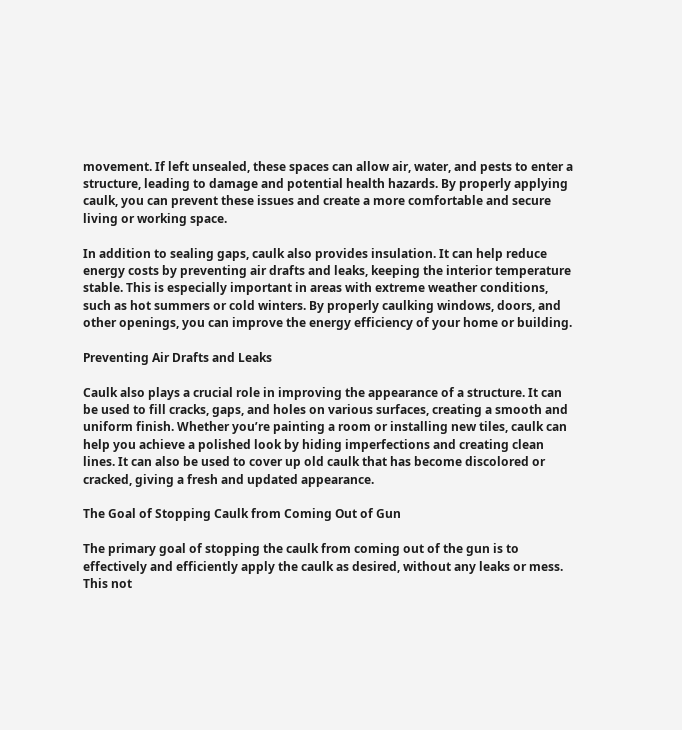movement. If left unsealed, these spaces can allow air, water, and pests to enter a structure, leading to damage and potential health hazards. By properly applying caulk, you can prevent these issues and create a more comfortable and secure living or working space.

In addition to sealing gaps, caulk also provides insulation. It can help reduce energy costs by preventing air drafts and leaks, keeping the interior temperature stable. This is especially important in areas with extreme weather conditions, such as hot summers or cold winters. By properly caulking windows, doors, and other openings, you can improve the energy efficiency of your home or building.

Preventing Air Drafts and Leaks

Caulk also plays a crucial role in improving the appearance of a structure. It can be used to fill cracks, gaps, and holes on various surfaces, creating a smooth and uniform finish. Whether you’re painting a room or installing new tiles, caulk can help you achieve a polished look by hiding imperfections and creating clean lines. It can also be used to cover up old caulk that has become discolored or cracked, giving a fresh and updated appearance.

The Goal of Stopping Caulk from Coming Out of Gun

The primary goal of stopping the caulk from coming out of the gun is to effectively and efficiently apply the caulk as desired, without any leaks or mess. This not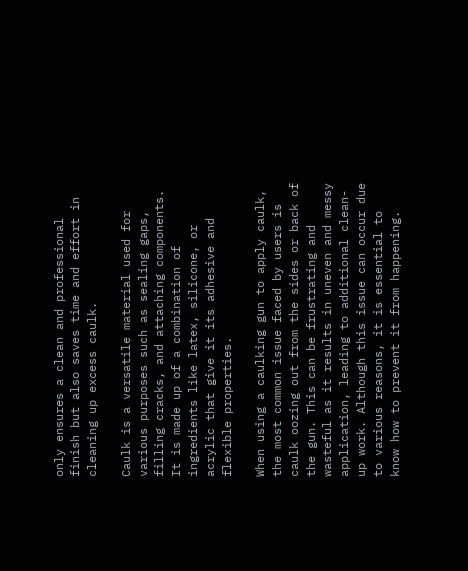only ensures a clean and professional finish but also saves time and effort in cleaning up excess caulk.

Caulk is a versatile material used for various purposes such as sealing gaps, filling cracks, and attaching components. It is made up of a combination of ingredients like latex, silicone, or acrylic that give it its adhesive and flexible properties.

When using a caulking gun to apply caulk, the most common issue faced by users is caulk oozing out from the sides or back of the gun. This can be frustrating and wasteful as it results in uneven and messy application, leading to additional clean-up work. Although this issue can occur due to various reasons, it is essential to know how to prevent it from happening.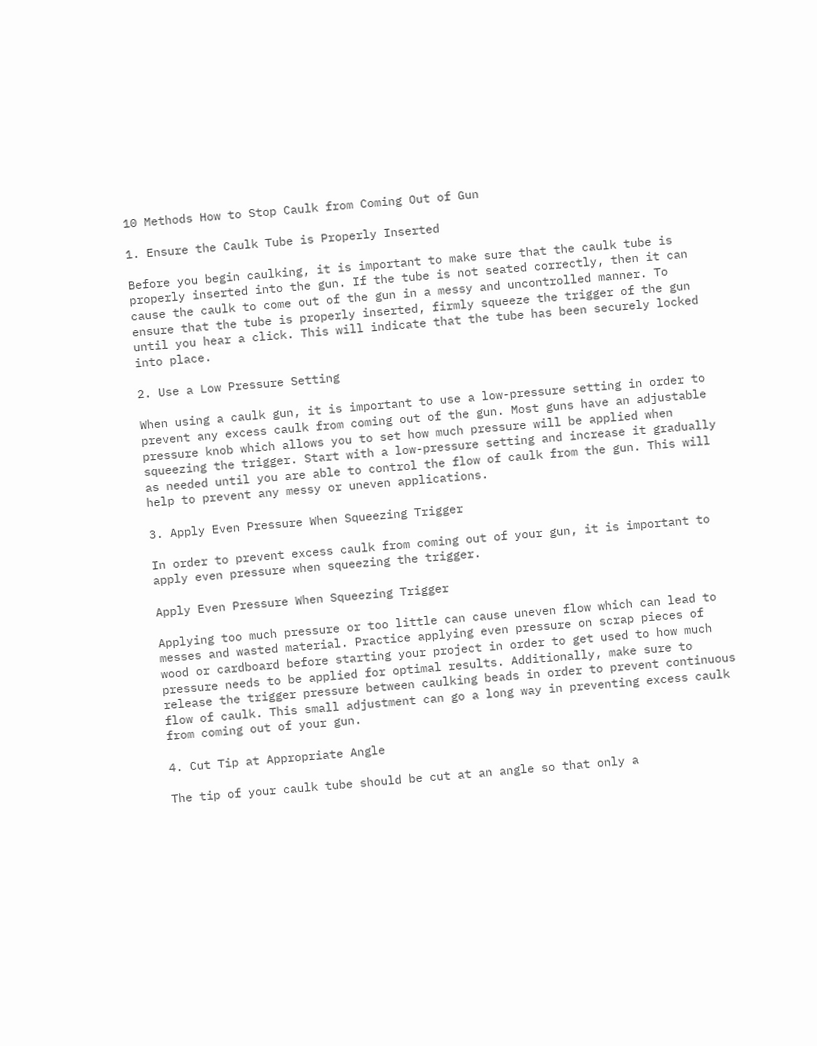10 Methods How to Stop Caulk from Coming Out of Gun

1. Ensure the Caulk Tube is Properly Inserted

Before you begin caulking, it is important to make sure that the caulk tube is properly inserted into the gun. If the tube is not seated correctly, then it can cause the caulk to come out of the gun in a messy and uncontrolled manner. To ensure that the tube is properly inserted, firmly squeeze the trigger of the gun until you hear a click. This will indicate that the tube has been securely locked into place.

2. Use a Low Pressure Setting

When using a caulk gun, it is important to use a low-pressure setting in order to prevent any excess caulk from coming out of the gun. Most guns have an adjustable pressure knob which allows you to set how much pressure will be applied when squeezing the trigger. Start with a low-pressure setting and increase it gradually as needed until you are able to control the flow of caulk from the gun. This will help to prevent any messy or uneven applications.

3. Apply Even Pressure When Squeezing Trigger

In order to prevent excess caulk from coming out of your gun, it is important to apply even pressure when squeezing the trigger.

Apply Even Pressure When Squeezing Trigger

Applying too much pressure or too little can cause uneven flow which can lead to messes and wasted material. Practice applying even pressure on scrap pieces of wood or cardboard before starting your project in order to get used to how much pressure needs to be applied for optimal results. Additionally, make sure to release the trigger pressure between caulking beads in order to prevent continuous flow of caulk. This small adjustment can go a long way in preventing excess caulk from coming out of your gun.

4. Cut Tip at Appropriate Angle

The tip of your caulk tube should be cut at an angle so that only a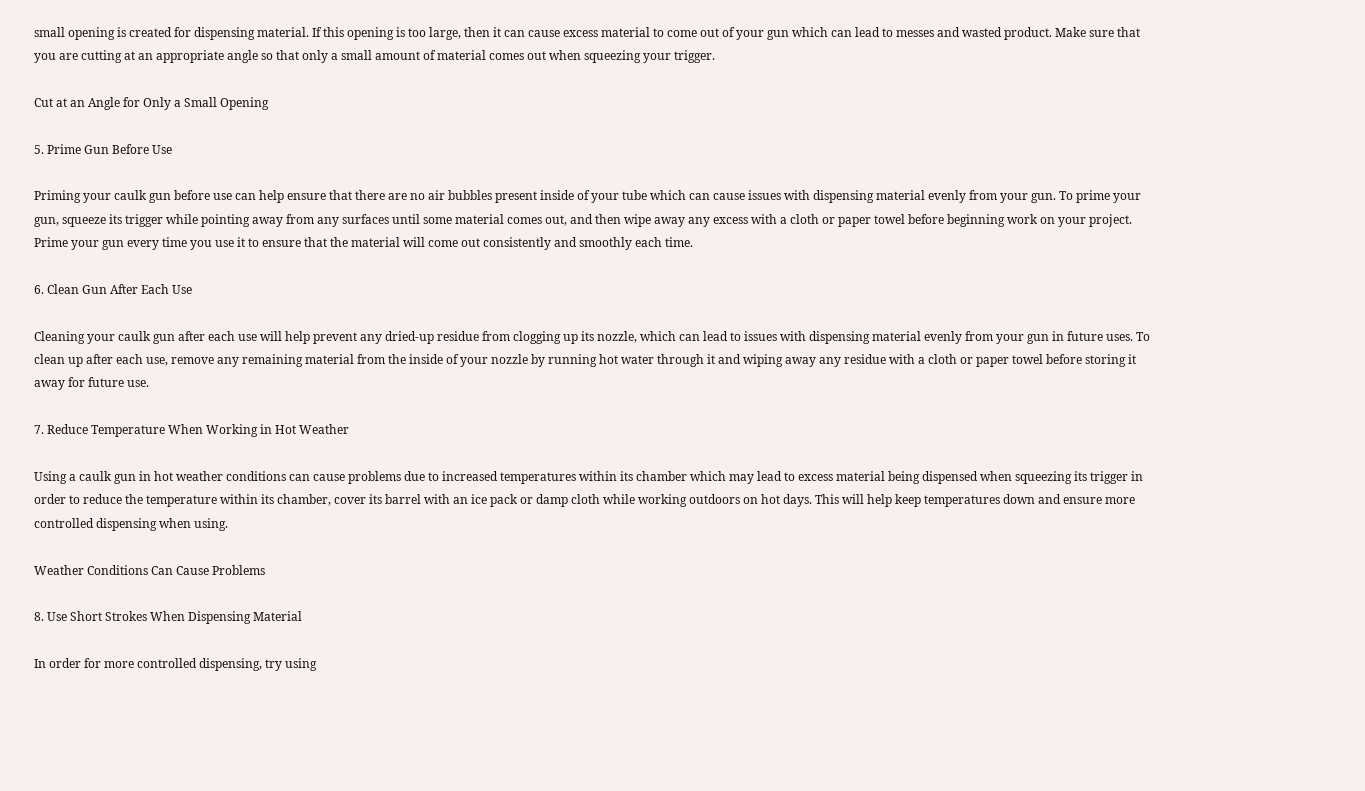small opening is created for dispensing material. If this opening is too large, then it can cause excess material to come out of your gun which can lead to messes and wasted product. Make sure that you are cutting at an appropriate angle so that only a small amount of material comes out when squeezing your trigger.

Cut at an Angle for Only a Small Opening

5. Prime Gun Before Use

Priming your caulk gun before use can help ensure that there are no air bubbles present inside of your tube which can cause issues with dispensing material evenly from your gun. To prime your gun, squeeze its trigger while pointing away from any surfaces until some material comes out, and then wipe away any excess with a cloth or paper towel before beginning work on your project. Prime your gun every time you use it to ensure that the material will come out consistently and smoothly each time.

6. Clean Gun After Each Use

Cleaning your caulk gun after each use will help prevent any dried-up residue from clogging up its nozzle, which can lead to issues with dispensing material evenly from your gun in future uses. To clean up after each use, remove any remaining material from the inside of your nozzle by running hot water through it and wiping away any residue with a cloth or paper towel before storing it away for future use.

7. Reduce Temperature When Working in Hot Weather

Using a caulk gun in hot weather conditions can cause problems due to increased temperatures within its chamber which may lead to excess material being dispensed when squeezing its trigger in order to reduce the temperature within its chamber, cover its barrel with an ice pack or damp cloth while working outdoors on hot days. This will help keep temperatures down and ensure more controlled dispensing when using.

Weather Conditions Can Cause Problems

8. Use Short Strokes When Dispensing Material

In order for more controlled dispensing, try using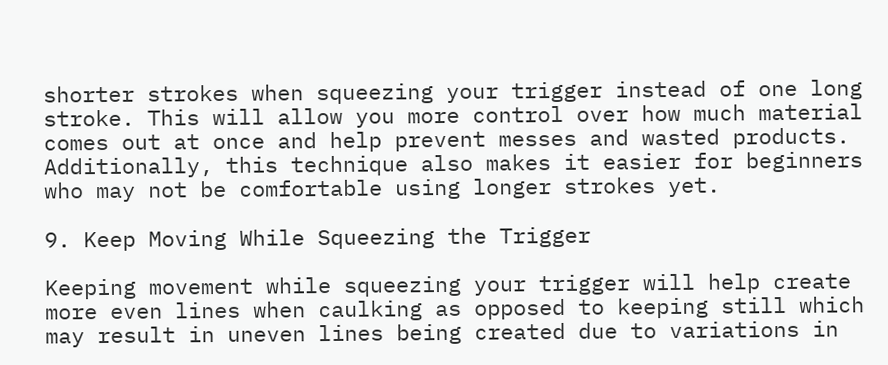shorter strokes when squeezing your trigger instead of one long stroke. This will allow you more control over how much material comes out at once and help prevent messes and wasted products. Additionally, this technique also makes it easier for beginners who may not be comfortable using longer strokes yet.

9. Keep Moving While Squeezing the Trigger

Keeping movement while squeezing your trigger will help create more even lines when caulking as opposed to keeping still which may result in uneven lines being created due to variations in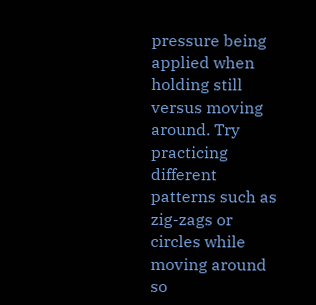pressure being applied when holding still versus moving around. Try practicing different patterns such as zig-zags or circles while moving around so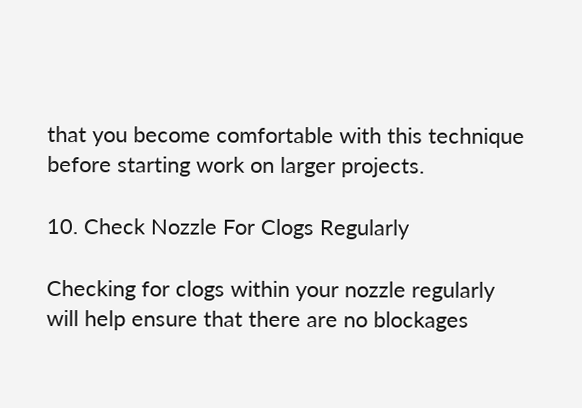that you become comfortable with this technique before starting work on larger projects.

10. Check Nozzle For Clogs Regularly

Checking for clogs within your nozzle regularly will help ensure that there are no blockages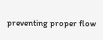preventing proper flow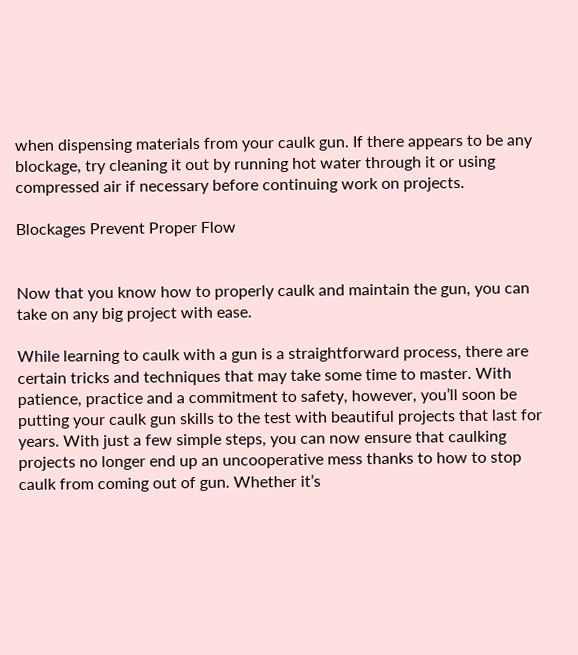when dispensing materials from your caulk gun. If there appears to be any blockage, try cleaning it out by running hot water through it or using compressed air if necessary before continuing work on projects.

Blockages Prevent Proper Flow


Now that you know how to properly caulk and maintain the gun, you can take on any big project with ease.

While learning to caulk with a gun is a straightforward process, there are certain tricks and techniques that may take some time to master. With patience, practice and a commitment to safety, however, you’ll soon be putting your caulk gun skills to the test with beautiful projects that last for years. With just a few simple steps, you can now ensure that caulking projects no longer end up an uncooperative mess thanks to how to stop caulk from coming out of gun. Whether it’s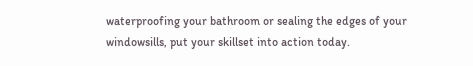waterproofing your bathroom or sealing the edges of your windowsills, put your skillset into action today.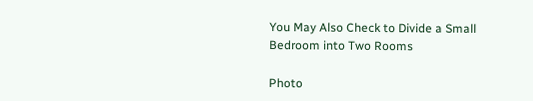You May Also Check to Divide a Small Bedroom into Two Rooms

Photo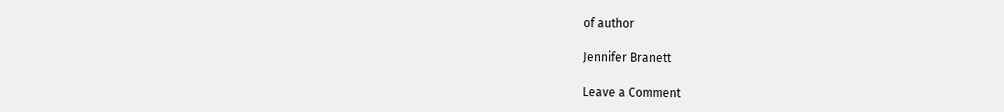of author

Jennifer Branett

Leave a Comment